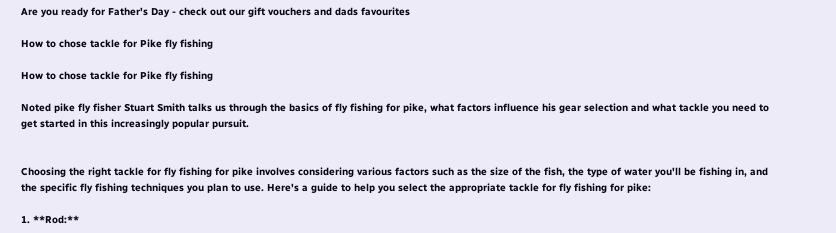Are you ready for Father's Day - check out our gift vouchers and dads favourites

How to chose tackle for Pike fly fishing

How to chose tackle for Pike fly fishing

Noted pike fly fisher Stuart Smith talks us through the basics of fly fishing for pike, what factors influence his gear selection and what tackle you need to get started in this increasingly popular pursuit.


Choosing the right tackle for fly fishing for pike involves considering various factors such as the size of the fish, the type of water you'll be fishing in, and the specific fly fishing techniques you plan to use. Here's a guide to help you select the appropriate tackle for fly fishing for pike:

1. **Rod:**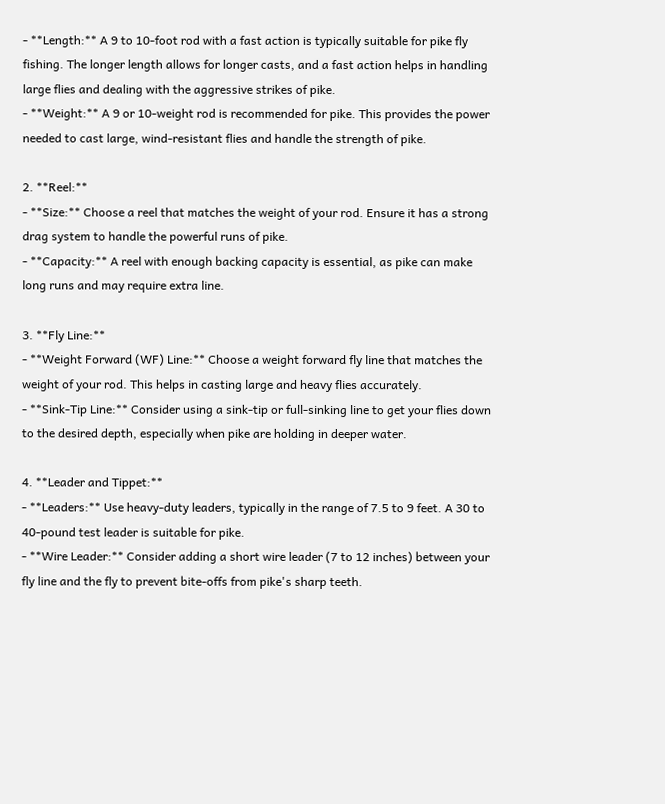- **Length:** A 9 to 10-foot rod with a fast action is typically suitable for pike fly fishing. The longer length allows for longer casts, and a fast action helps in handling large flies and dealing with the aggressive strikes of pike.
- **Weight:** A 9 or 10-weight rod is recommended for pike. This provides the power needed to cast large, wind-resistant flies and handle the strength of pike.

2. **Reel:**
- **Size:** Choose a reel that matches the weight of your rod. Ensure it has a strong drag system to handle the powerful runs of pike.
- **Capacity:** A reel with enough backing capacity is essential, as pike can make long runs and may require extra line.

3. **Fly Line:**
- **Weight Forward (WF) Line:** Choose a weight forward fly line that matches the weight of your rod. This helps in casting large and heavy flies accurately.
- **Sink-Tip Line:** Consider using a sink-tip or full-sinking line to get your flies down to the desired depth, especially when pike are holding in deeper water.

4. **Leader and Tippet:**
- **Leaders:** Use heavy-duty leaders, typically in the range of 7.5 to 9 feet. A 30 to 40-pound test leader is suitable for pike.
- **Wire Leader:** Consider adding a short wire leader (7 to 12 inches) between your fly line and the fly to prevent bite-offs from pike's sharp teeth.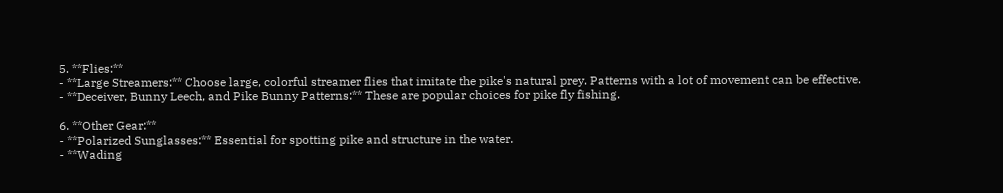5. **Flies:**
- **Large Streamers:** Choose large, colorful streamer flies that imitate the pike's natural prey. Patterns with a lot of movement can be effective.
- **Deceiver, Bunny Leech, and Pike Bunny Patterns:** These are popular choices for pike fly fishing.

6. **Other Gear:**
- **Polarized Sunglasses:** Essential for spotting pike and structure in the water.
- **Wading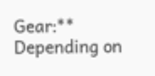Gear:** Depending on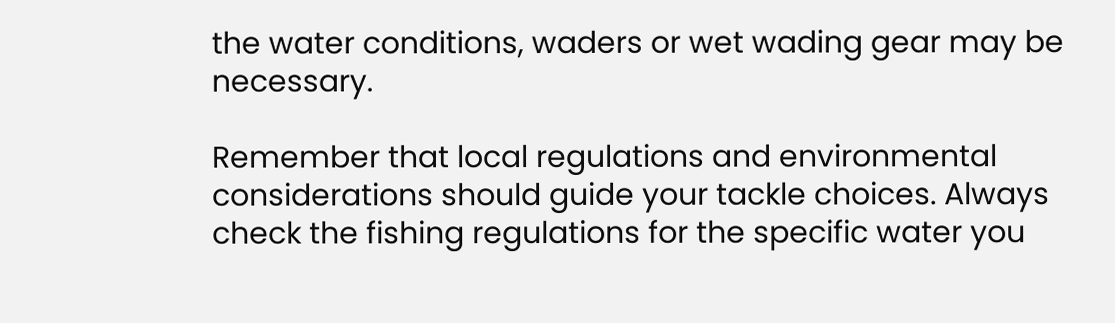the water conditions, waders or wet wading gear may be necessary.

Remember that local regulations and environmental considerations should guide your tackle choices. Always check the fishing regulations for the specific water you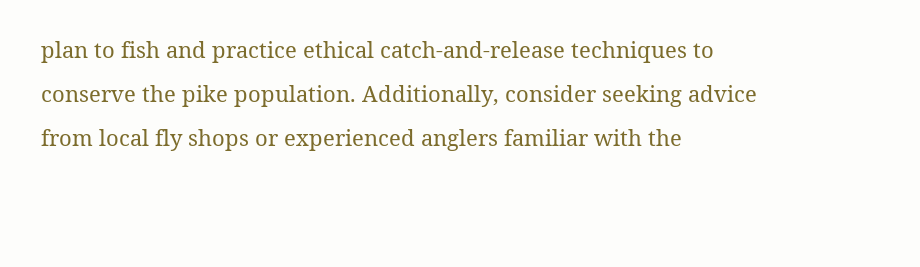plan to fish and practice ethical catch-and-release techniques to conserve the pike population. Additionally, consider seeking advice from local fly shops or experienced anglers familiar with the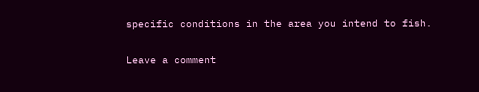specific conditions in the area you intend to fish.

Leave a comment